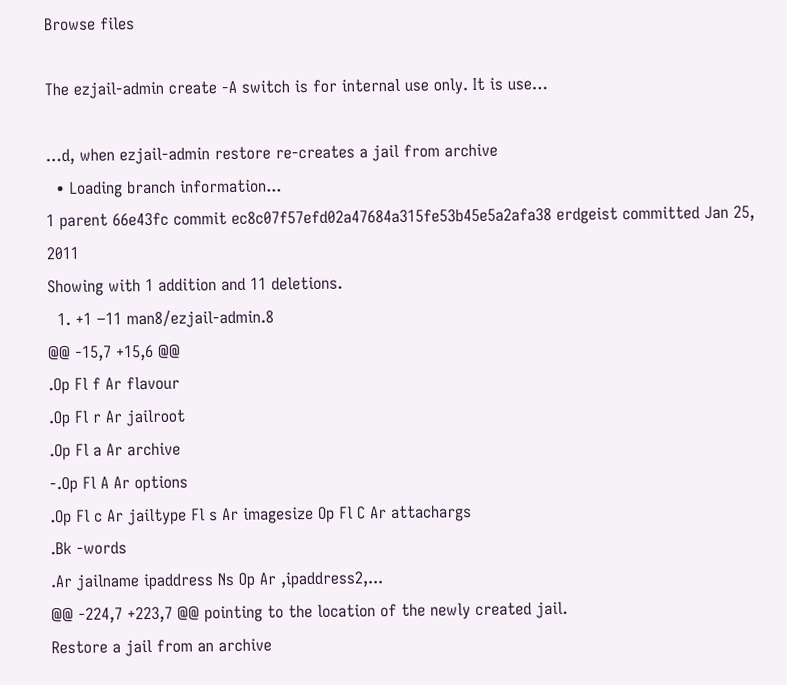Browse files

The ezjail-admin create -A switch is for internal use only. It is use…

…d, when ezjail-admin restore re-creates a jail from archive
  • Loading branch information...
1 parent 66e43fc commit ec8c07f57efd02a47684a315fe53b45e5a2afa38 erdgeist committed Jan 25, 2011
Showing with 1 addition and 11 deletions.
  1. +1 −11 man8/ezjail-admin.8
@@ -15,7 +15,6 @@
.Op Fl f Ar flavour
.Op Fl r Ar jailroot
.Op Fl a Ar archive
-.Op Fl A Ar options
.Op Fl c Ar jailtype Fl s Ar imagesize Op Fl C Ar attachargs
.Bk -words
.Ar jailname ipaddress Ns Op Ar ,ipaddress2,...
@@ -224,7 +223,7 @@ pointing to the location of the newly created jail.
Restore a jail from an archive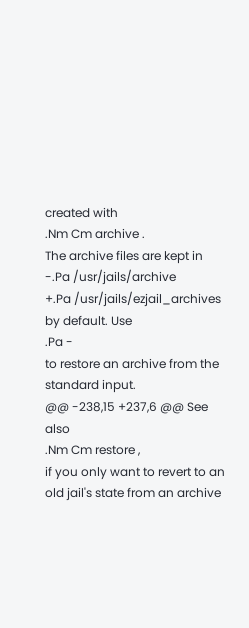created with
.Nm Cm archive .
The archive files are kept in
-.Pa /usr/jails/archive
+.Pa /usr/jails/ezjail_archives
by default. Use
.Pa -
to restore an archive from the standard input.
@@ -238,15 +237,6 @@ See also
.Nm Cm restore ,
if you only want to revert to an old jail's state from an archive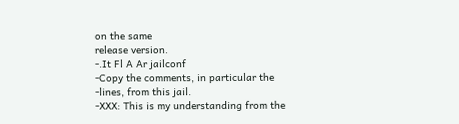on the same
release version.
-.It Fl A Ar jailconf
-Copy the comments, in particular the
-lines, from this jail.
-XXX: This is my understanding from the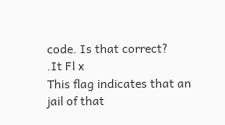code. Is that correct?
.It Fl x
This flag indicates that an jail of that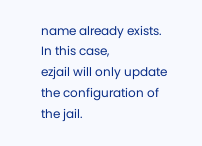name already exists. In this case,
ezjail will only update the configuration of the jail.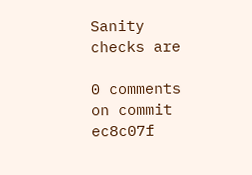Sanity checks are

0 comments on commit ec8c07f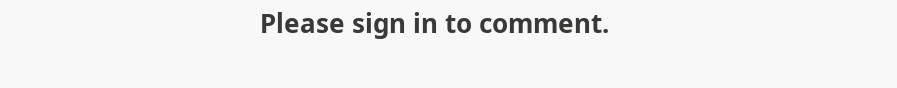Please sign in to comment.